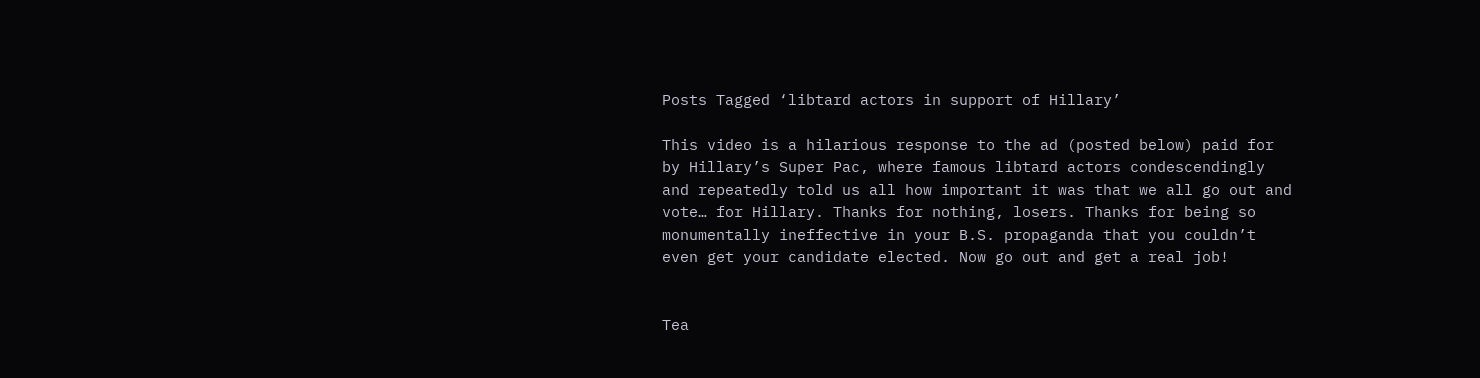Posts Tagged ‘libtard actors in support of Hillary’

This video is a hilarious response to the ad (posted below) paid for by Hillary’s Super Pac, where famous libtard actors condescendingly and repeatedly told us all how important it was that we all go out and vote… for Hillary. Thanks for nothing, losers. Thanks for being so monumentally ineffective in your B.S. propaganda that you couldn’t even get your candidate elected. Now go out and get a real job!


Tea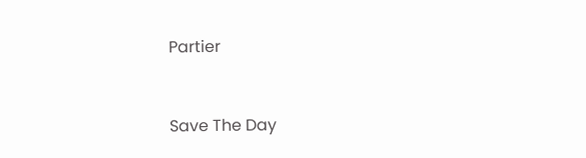Partier


Save The Day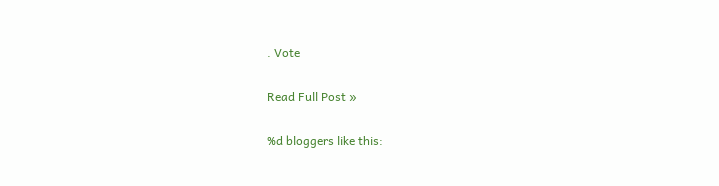. Vote

Read Full Post »

%d bloggers like this: